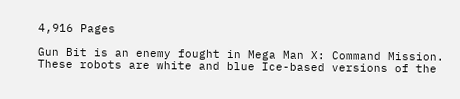4,916 Pages

Gun Bit is an enemy fought in Mega Man X: Command Mission.
These robots are white and blue Ice-based versions of the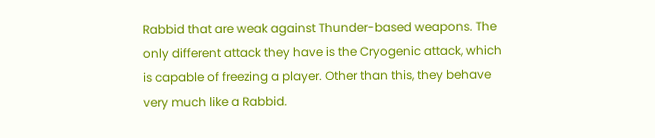Rabbid that are weak against Thunder-based weapons. The only different attack they have is the Cryogenic attack, which is capable of freezing a player. Other than this, they behave very much like a Rabbid.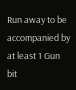Run away to be accompanied by at least 1 Gun bit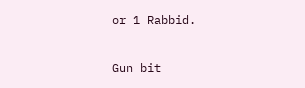or 1 Rabbid.

Gun bit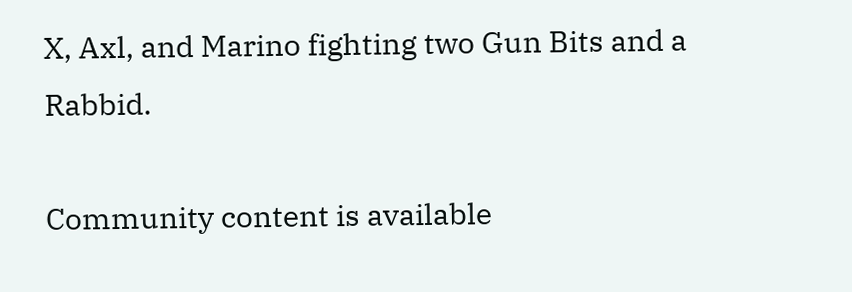X, Axl, and Marino fighting two Gun Bits and a Rabbid.

Community content is available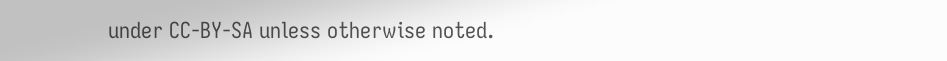under CC-BY-SA unless otherwise noted.